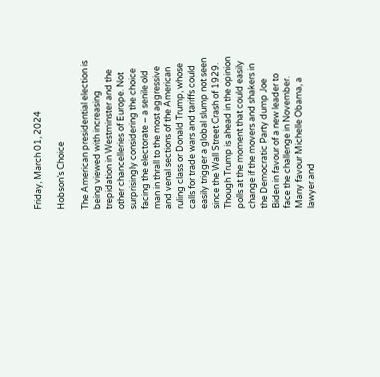Friday, March 01, 2024

Hobson’s Choice

The American presidential election is being viewed with increasing trepidation in Westminster and the other chancelleries of Europe. Not surprisingly considering the choice facing the electorate – a senile old man in thrall to the most aggressive and venal sections of the American ruling class or Donald Trump, whose calls for trade wars and tariffs could easily trigger a global slump not seen since the Wall Street Crash of 1929.
Though Trump is ahead in the opinion polls at the moment that could easily change if the movers and shakers in the Democratic Party dump Joe Biden in favour of a new leader to face the challenge in November. Many favour Michelle Obama, a lawyer and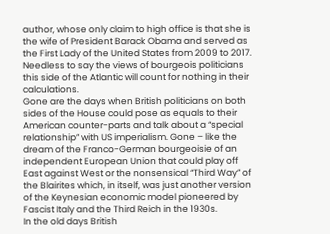author, whose only claim to high office is that she is the wife of President Barack Obama and served as the First Lady of the United States from 2009 to 2017. Needless to say the views of bourgeois politicians this side of the Atlantic will count for nothing in their calculations.
Gone are the days when British politicians on both sides of the House could pose as equals to their American counter-parts and talk about a “special relationship” with US imperialism. Gone – like the dream of the Franco-German bourgeoisie of an independent European Union that could play off East against West or the nonsensical “Third Way” of the Blairites which, in itself, was just another version of the Keynesian economic model pioneered by Fascist Italy and the Third Reich in the 1930s.
In the old days British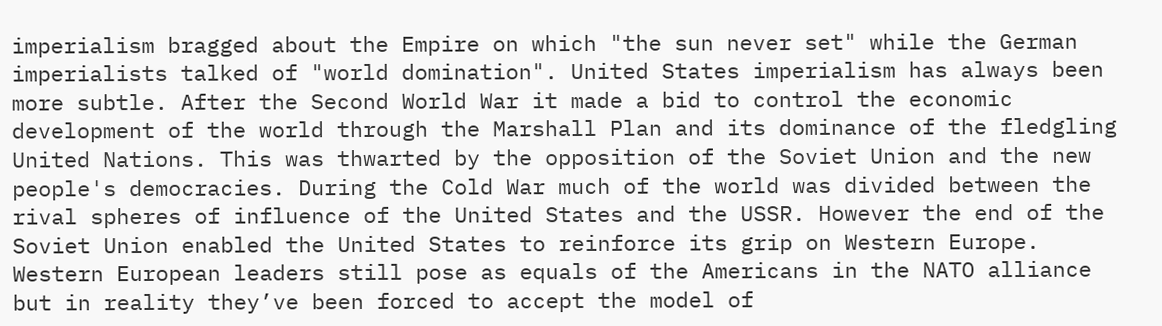imperialism bragged about the Empire on which "the sun never set" while the German imperialists talked of "world domination". United States imperialism has always been more subtle. After the Second World War it made a bid to control the economic development of the world through the Marshall Plan and its dominance of the fledgling United Nations. This was thwarted by the opposition of the Soviet Union and the new people's democracies. During the Cold War much of the world was divided between the rival spheres of influence of the United States and the USSR. However the end of the Soviet Union enabled the United States to reinforce its grip on Western Europe.
Western European leaders still pose as equals of the Americans in the NATO alliance but in reality they’ve been forced to accept the model of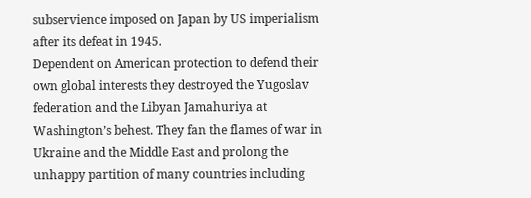subservience imposed on Japan by US imperialism after its defeat in 1945.
Dependent on American protection to defend their own global interests they destroyed the Yugoslav federation and the Libyan Jamahuriya at Washington’s behest. They fan the flames of war in Ukraine and the Middle East and prolong the unhappy partition of many countries including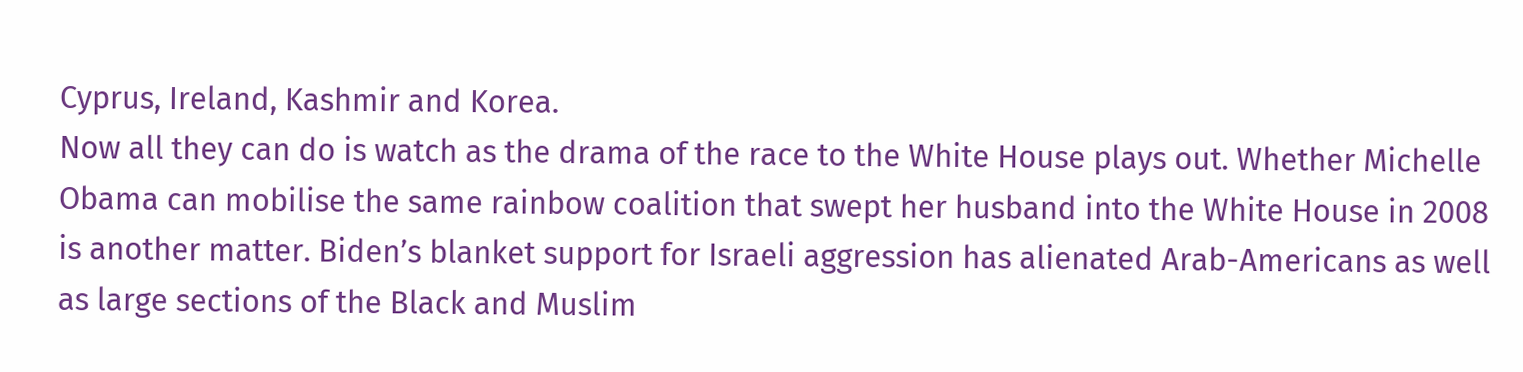Cyprus, Ireland, Kashmir and Korea.
Now all they can do is watch as the drama of the race to the White House plays out. Whether Michelle Obama can mobilise the same rainbow coalition that swept her husband into the White House in 2008 is another matter. Biden’s blanket support for Israeli aggression has alienated Arab-Americans as well as large sections of the Black and Muslim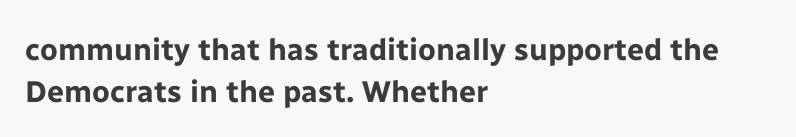community that has traditionally supported the Democrats in the past. Whether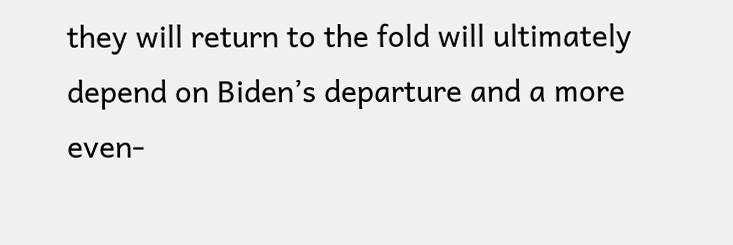they will return to the fold will ultimately depend on Biden’s departure and a more even-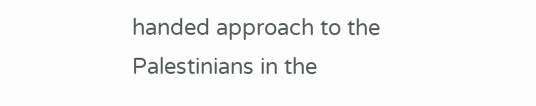handed approach to the Palestinians in the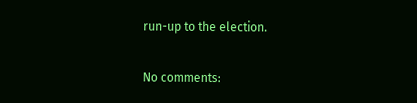run-up to the election.

No comments: